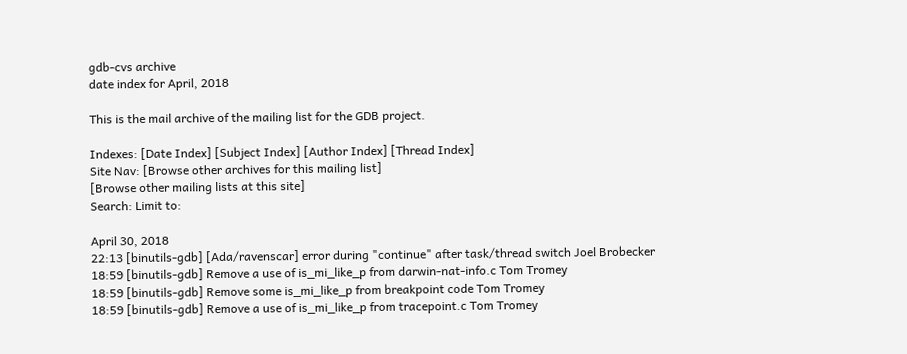gdb-cvs archive
date index for April, 2018

This is the mail archive of the mailing list for the GDB project.

Indexes: [Date Index] [Subject Index] [Author Index] [Thread Index]
Site Nav: [Browse other archives for this mailing list]
[Browse other mailing lists at this site]
Search: Limit to:

April 30, 2018
22:13 [binutils-gdb] [Ada/ravenscar] error during "continue" after task/thread switch Joel Brobecker
18:59 [binutils-gdb] Remove a use of is_mi_like_p from darwin-nat-info.c Tom Tromey
18:59 [binutils-gdb] Remove some is_mi_like_p from breakpoint code Tom Tromey
18:59 [binutils-gdb] Remove a use of is_mi_like_p from tracepoint.c Tom Tromey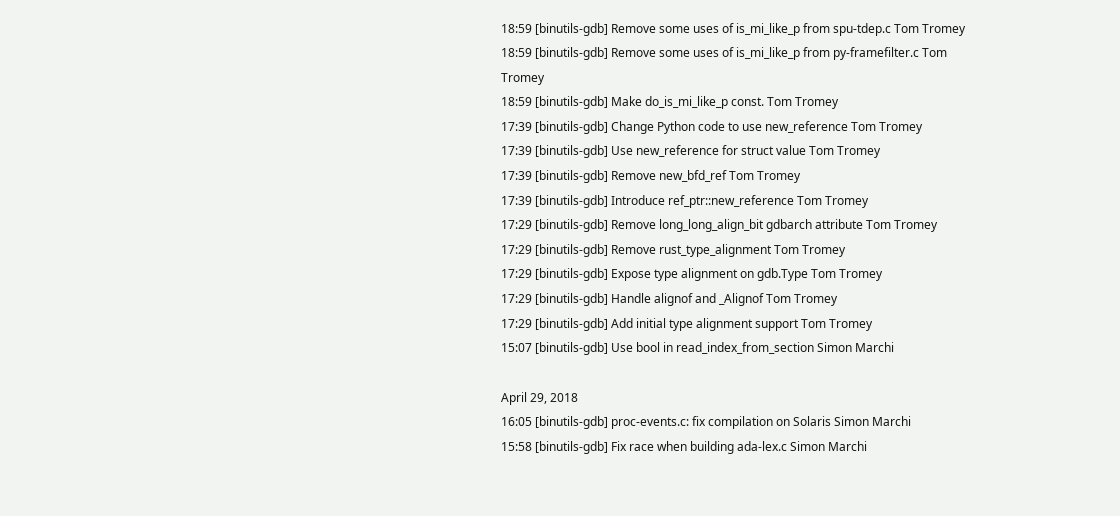18:59 [binutils-gdb] Remove some uses of is_mi_like_p from spu-tdep.c Tom Tromey
18:59 [binutils-gdb] Remove some uses of is_mi_like_p from py-framefilter.c Tom Tromey
18:59 [binutils-gdb] Make do_is_mi_like_p const. Tom Tromey
17:39 [binutils-gdb] Change Python code to use new_reference Tom Tromey
17:39 [binutils-gdb] Use new_reference for struct value Tom Tromey
17:39 [binutils-gdb] Remove new_bfd_ref Tom Tromey
17:39 [binutils-gdb] Introduce ref_ptr::new_reference Tom Tromey
17:29 [binutils-gdb] Remove long_long_align_bit gdbarch attribute Tom Tromey
17:29 [binutils-gdb] Remove rust_type_alignment Tom Tromey
17:29 [binutils-gdb] Expose type alignment on gdb.Type Tom Tromey
17:29 [binutils-gdb] Handle alignof and _Alignof Tom Tromey
17:29 [binutils-gdb] Add initial type alignment support Tom Tromey
15:07 [binutils-gdb] Use bool in read_index_from_section Simon Marchi

April 29, 2018
16:05 [binutils-gdb] proc-events.c: fix compilation on Solaris Simon Marchi
15:58 [binutils-gdb] Fix race when building ada-lex.c Simon Marchi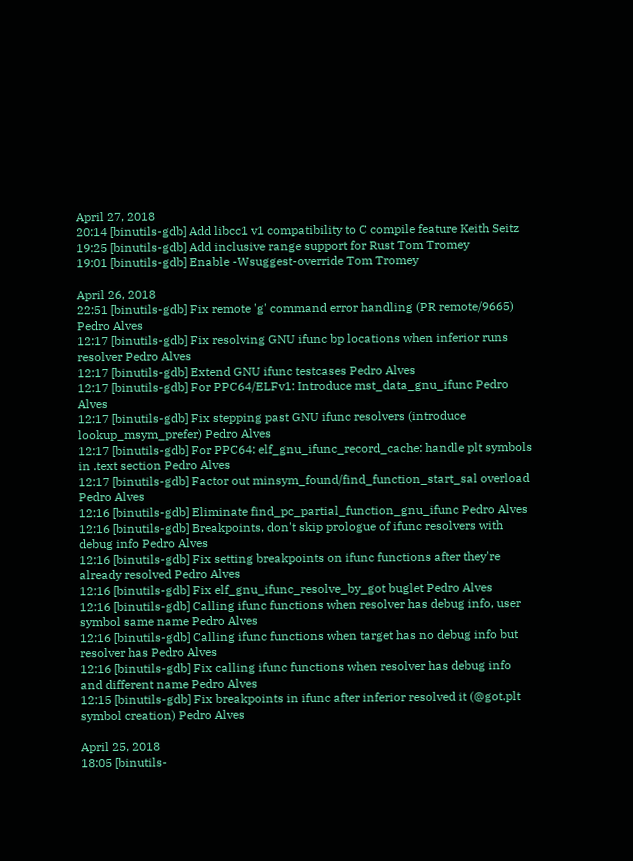April 27, 2018
20:14 [binutils-gdb] Add libcc1 v1 compatibility to C compile feature Keith Seitz
19:25 [binutils-gdb] Add inclusive range support for Rust Tom Tromey
19:01 [binutils-gdb] Enable -Wsuggest-override Tom Tromey

April 26, 2018
22:51 [binutils-gdb] Fix remote 'g' command error handling (PR remote/9665) Pedro Alves
12:17 [binutils-gdb] Fix resolving GNU ifunc bp locations when inferior runs resolver Pedro Alves
12:17 [binutils-gdb] Extend GNU ifunc testcases Pedro Alves
12:17 [binutils-gdb] For PPC64/ELFv1: Introduce mst_data_gnu_ifunc Pedro Alves
12:17 [binutils-gdb] Fix stepping past GNU ifunc resolvers (introduce lookup_msym_prefer) Pedro Alves
12:17 [binutils-gdb] For PPC64: elf_gnu_ifunc_record_cache: handle plt symbols in .text section Pedro Alves
12:17 [binutils-gdb] Factor out minsym_found/find_function_start_sal overload Pedro Alves
12:16 [binutils-gdb] Eliminate find_pc_partial_function_gnu_ifunc Pedro Alves
12:16 [binutils-gdb] Breakpoints, don't skip prologue of ifunc resolvers with debug info Pedro Alves
12:16 [binutils-gdb] Fix setting breakpoints on ifunc functions after they're already resolved Pedro Alves
12:16 [binutils-gdb] Fix elf_gnu_ifunc_resolve_by_got buglet Pedro Alves
12:16 [binutils-gdb] Calling ifunc functions when resolver has debug info, user symbol same name Pedro Alves
12:16 [binutils-gdb] Calling ifunc functions when target has no debug info but resolver has Pedro Alves
12:16 [binutils-gdb] Fix calling ifunc functions when resolver has debug info and different name Pedro Alves
12:15 [binutils-gdb] Fix breakpoints in ifunc after inferior resolved it (@got.plt symbol creation) Pedro Alves

April 25, 2018
18:05 [binutils-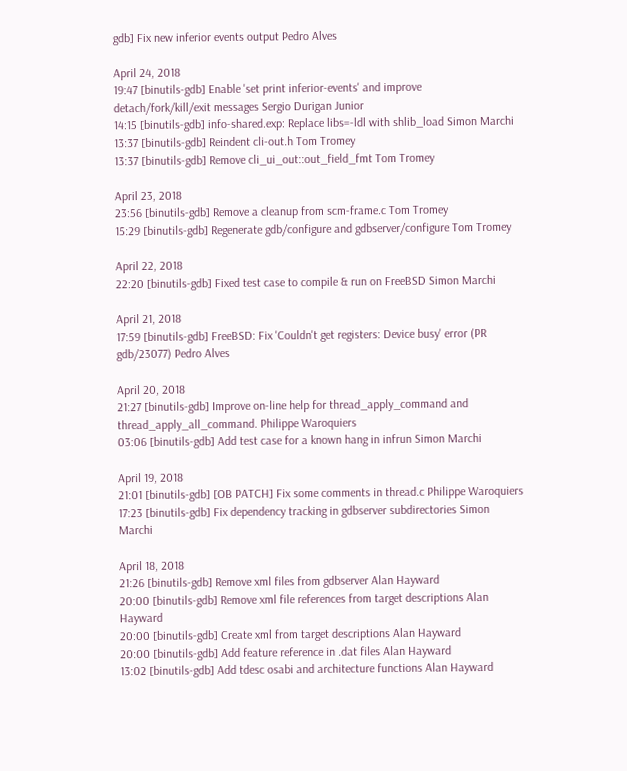gdb] Fix new inferior events output Pedro Alves

April 24, 2018
19:47 [binutils-gdb] Enable 'set print inferior-events' and improve detach/fork/kill/exit messages Sergio Durigan Junior
14:15 [binutils-gdb] info-shared.exp: Replace libs=-ldl with shlib_load Simon Marchi
13:37 [binutils-gdb] Reindent cli-out.h Tom Tromey
13:37 [binutils-gdb] Remove cli_ui_out::out_field_fmt Tom Tromey

April 23, 2018
23:56 [binutils-gdb] Remove a cleanup from scm-frame.c Tom Tromey
15:29 [binutils-gdb] Regenerate gdb/configure and gdbserver/configure Tom Tromey

April 22, 2018
22:20 [binutils-gdb] Fixed test case to compile & run on FreeBSD Simon Marchi

April 21, 2018
17:59 [binutils-gdb] FreeBSD: Fix 'Couldn't get registers: Device busy' error (PR gdb/23077) Pedro Alves

April 20, 2018
21:27 [binutils-gdb] Improve on-line help for thread_apply_command and thread_apply_all_command. Philippe Waroquiers
03:06 [binutils-gdb] Add test case for a known hang in infrun Simon Marchi

April 19, 2018
21:01 [binutils-gdb] [OB PATCH] Fix some comments in thread.c Philippe Waroquiers
17:23 [binutils-gdb] Fix dependency tracking in gdbserver subdirectories Simon Marchi

April 18, 2018
21:26 [binutils-gdb] Remove xml files from gdbserver Alan Hayward
20:00 [binutils-gdb] Remove xml file references from target descriptions Alan Hayward
20:00 [binutils-gdb] Create xml from target descriptions Alan Hayward
20:00 [binutils-gdb] Add feature reference in .dat files Alan Hayward
13:02 [binutils-gdb] Add tdesc osabi and architecture functions Alan Hayward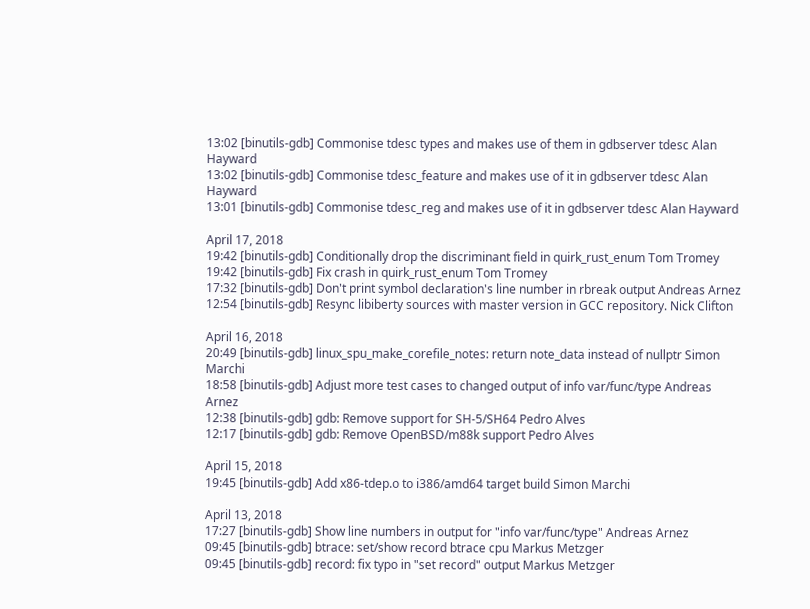13:02 [binutils-gdb] Commonise tdesc types and makes use of them in gdbserver tdesc Alan Hayward
13:02 [binutils-gdb] Commonise tdesc_feature and makes use of it in gdbserver tdesc Alan Hayward
13:01 [binutils-gdb] Commonise tdesc_reg and makes use of it in gdbserver tdesc Alan Hayward

April 17, 2018
19:42 [binutils-gdb] Conditionally drop the discriminant field in quirk_rust_enum Tom Tromey
19:42 [binutils-gdb] Fix crash in quirk_rust_enum Tom Tromey
17:32 [binutils-gdb] Don't print symbol declaration's line number in rbreak output Andreas Arnez
12:54 [binutils-gdb] Resync libiberty sources with master version in GCC repository. Nick Clifton

April 16, 2018
20:49 [binutils-gdb] linux_spu_make_corefile_notes: return note_data instead of nullptr Simon Marchi
18:58 [binutils-gdb] Adjust more test cases to changed output of info var/func/type Andreas Arnez
12:38 [binutils-gdb] gdb: Remove support for SH-5/SH64 Pedro Alves
12:17 [binutils-gdb] gdb: Remove OpenBSD/m88k support Pedro Alves

April 15, 2018
19:45 [binutils-gdb] Add x86-tdep.o to i386/amd64 target build Simon Marchi

April 13, 2018
17:27 [binutils-gdb] Show line numbers in output for "info var/func/type" Andreas Arnez
09:45 [binutils-gdb] btrace: set/show record btrace cpu Markus Metzger
09:45 [binutils-gdb] record: fix typo in "set record" output Markus Metzger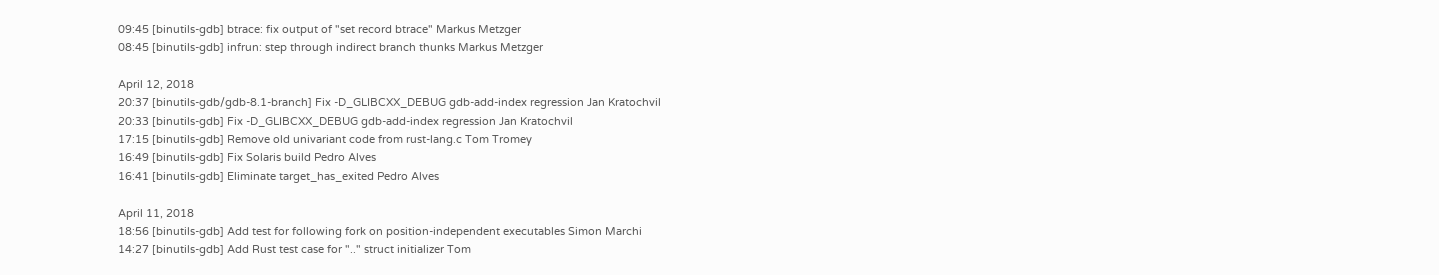09:45 [binutils-gdb] btrace: fix output of "set record btrace" Markus Metzger
08:45 [binutils-gdb] infrun: step through indirect branch thunks Markus Metzger

April 12, 2018
20:37 [binutils-gdb/gdb-8.1-branch] Fix -D_GLIBCXX_DEBUG gdb-add-index regression Jan Kratochvil
20:33 [binutils-gdb] Fix -D_GLIBCXX_DEBUG gdb-add-index regression Jan Kratochvil
17:15 [binutils-gdb] Remove old univariant code from rust-lang.c Tom Tromey
16:49 [binutils-gdb] Fix Solaris build Pedro Alves
16:41 [binutils-gdb] Eliminate target_has_exited Pedro Alves

April 11, 2018
18:56 [binutils-gdb] Add test for following fork on position-independent executables Simon Marchi
14:27 [binutils-gdb] Add Rust test case for ".." struct initializer Tom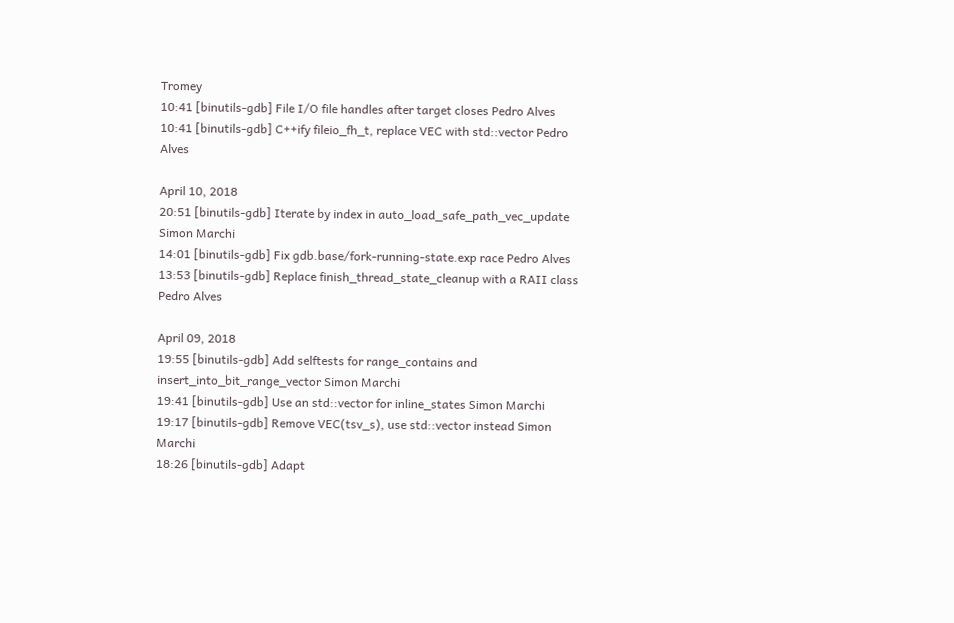Tromey
10:41 [binutils-gdb] File I/O file handles after target closes Pedro Alves
10:41 [binutils-gdb] C++ify fileio_fh_t, replace VEC with std::vector Pedro Alves

April 10, 2018
20:51 [binutils-gdb] Iterate by index in auto_load_safe_path_vec_update Simon Marchi
14:01 [binutils-gdb] Fix gdb.base/fork-running-state.exp race Pedro Alves
13:53 [binutils-gdb] Replace finish_thread_state_cleanup with a RAII class Pedro Alves

April 09, 2018
19:55 [binutils-gdb] Add selftests for range_contains and insert_into_bit_range_vector Simon Marchi
19:41 [binutils-gdb] Use an std::vector for inline_states Simon Marchi
19:17 [binutils-gdb] Remove VEC(tsv_s), use std::vector instead Simon Marchi
18:26 [binutils-gdb] Adapt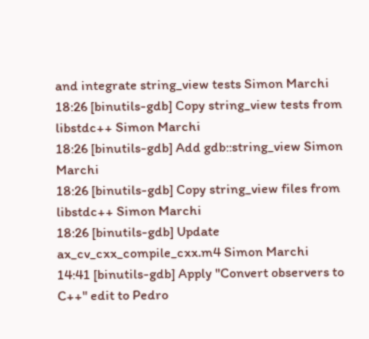and integrate string_view tests Simon Marchi
18:26 [binutils-gdb] Copy string_view tests from libstdc++ Simon Marchi
18:26 [binutils-gdb] Add gdb::string_view Simon Marchi
18:26 [binutils-gdb] Copy string_view files from libstdc++ Simon Marchi
18:26 [binutils-gdb] Update ax_cv_cxx_compile_cxx.m4 Simon Marchi
14:41 [binutils-gdb] Apply "Convert observers to C++" edit to Pedro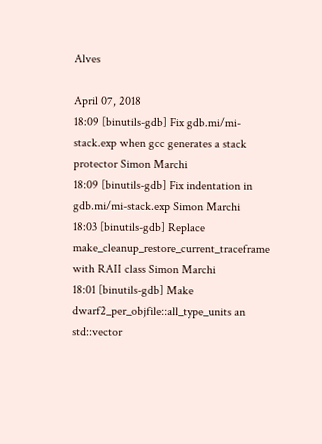Alves

April 07, 2018
18:09 [binutils-gdb] Fix gdb.mi/mi-stack.exp when gcc generates a stack protector Simon Marchi
18:09 [binutils-gdb] Fix indentation in gdb.mi/mi-stack.exp Simon Marchi
18:03 [binutils-gdb] Replace make_cleanup_restore_current_traceframe with RAII class Simon Marchi
18:01 [binutils-gdb] Make dwarf2_per_objfile::all_type_units an std::vector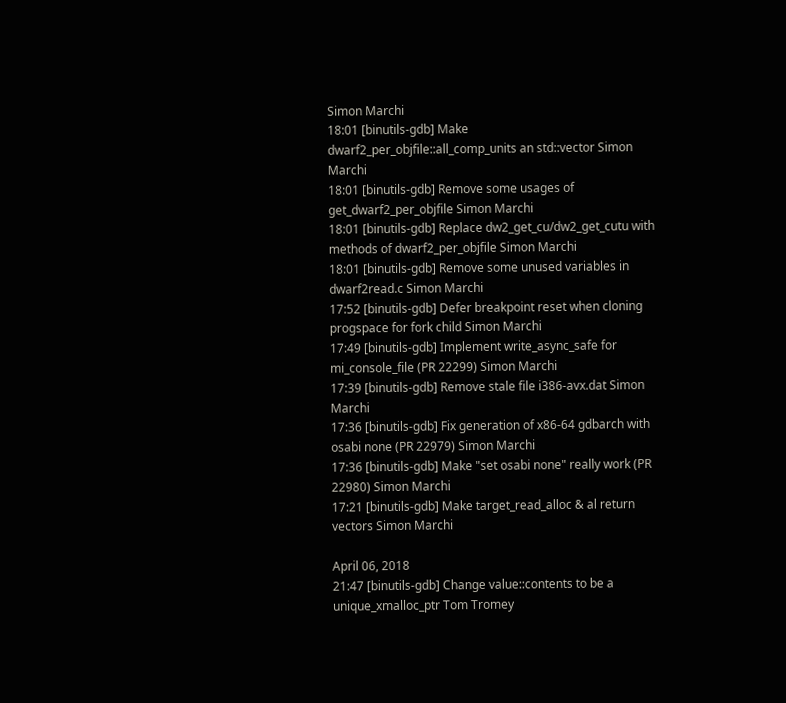Simon Marchi
18:01 [binutils-gdb] Make dwarf2_per_objfile::all_comp_units an std::vector Simon Marchi
18:01 [binutils-gdb] Remove some usages of get_dwarf2_per_objfile Simon Marchi
18:01 [binutils-gdb] Replace dw2_get_cu/dw2_get_cutu with methods of dwarf2_per_objfile Simon Marchi
18:01 [binutils-gdb] Remove some unused variables in dwarf2read.c Simon Marchi
17:52 [binutils-gdb] Defer breakpoint reset when cloning progspace for fork child Simon Marchi
17:49 [binutils-gdb] Implement write_async_safe for mi_console_file (PR 22299) Simon Marchi
17:39 [binutils-gdb] Remove stale file i386-avx.dat Simon Marchi
17:36 [binutils-gdb] Fix generation of x86-64 gdbarch with osabi none (PR 22979) Simon Marchi
17:36 [binutils-gdb] Make "set osabi none" really work (PR 22980) Simon Marchi
17:21 [binutils-gdb] Make target_read_alloc & al return vectors Simon Marchi

April 06, 2018
21:47 [binutils-gdb] Change value::contents to be a unique_xmalloc_ptr Tom Tromey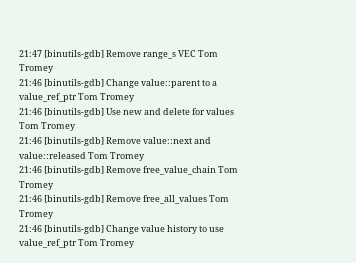21:47 [binutils-gdb] Remove range_s VEC Tom Tromey
21:46 [binutils-gdb] Change value::parent to a value_ref_ptr Tom Tromey
21:46 [binutils-gdb] Use new and delete for values Tom Tromey
21:46 [binutils-gdb] Remove value::next and value::released Tom Tromey
21:46 [binutils-gdb] Remove free_value_chain Tom Tromey
21:46 [binutils-gdb] Remove free_all_values Tom Tromey
21:46 [binutils-gdb] Change value history to use value_ref_ptr Tom Tromey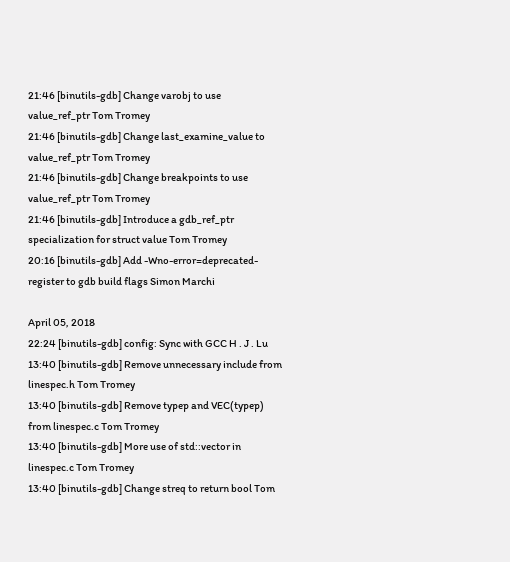21:46 [binutils-gdb] Change varobj to use value_ref_ptr Tom Tromey
21:46 [binutils-gdb] Change last_examine_value to value_ref_ptr Tom Tromey
21:46 [binutils-gdb] Change breakpoints to use value_ref_ptr Tom Tromey
21:46 [binutils-gdb] Introduce a gdb_ref_ptr specialization for struct value Tom Tromey
20:16 [binutils-gdb] Add -Wno-error=deprecated-register to gdb build flags Simon Marchi

April 05, 2018
22:24 [binutils-gdb] config: Sync with GCC H . J . Lu
13:40 [binutils-gdb] Remove unnecessary include from linespec.h Tom Tromey
13:40 [binutils-gdb] Remove typep and VEC(typep) from linespec.c Tom Tromey
13:40 [binutils-gdb] More use of std::vector in linespec.c Tom Tromey
13:40 [binutils-gdb] Change streq to return bool Tom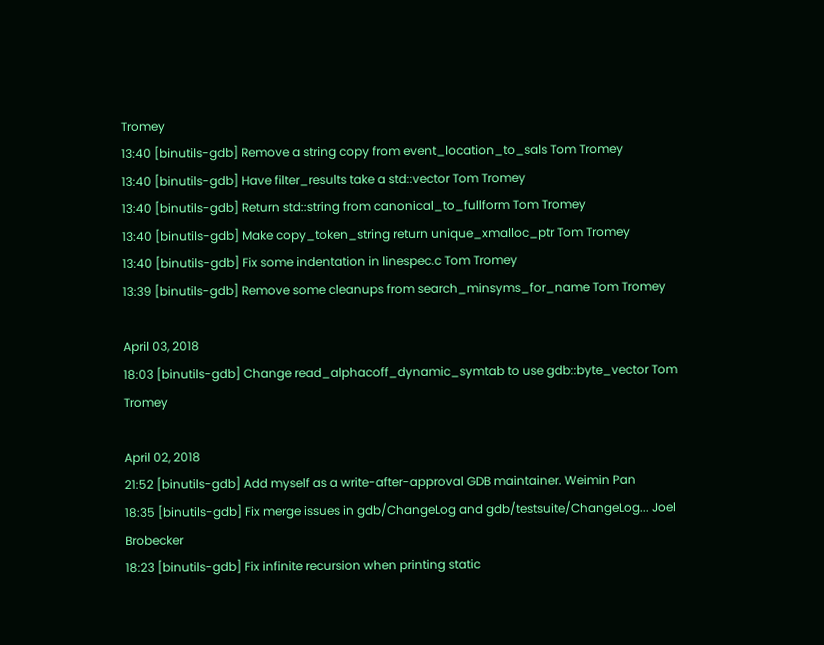Tromey
13:40 [binutils-gdb] Remove a string copy from event_location_to_sals Tom Tromey
13:40 [binutils-gdb] Have filter_results take a std::vector Tom Tromey
13:40 [binutils-gdb] Return std::string from canonical_to_fullform Tom Tromey
13:40 [binutils-gdb] Make copy_token_string return unique_xmalloc_ptr Tom Tromey
13:40 [binutils-gdb] Fix some indentation in linespec.c Tom Tromey
13:39 [binutils-gdb] Remove some cleanups from search_minsyms_for_name Tom Tromey

April 03, 2018
18:03 [binutils-gdb] Change read_alphacoff_dynamic_symtab to use gdb::byte_vector Tom Tromey

April 02, 2018
21:52 [binutils-gdb] Add myself as a write-after-approval GDB maintainer. Weimin Pan
18:35 [binutils-gdb] Fix merge issues in gdb/ChangeLog and gdb/testsuite/ChangeLog... Joel Brobecker
18:23 [binutils-gdb] Fix infinite recursion when printing static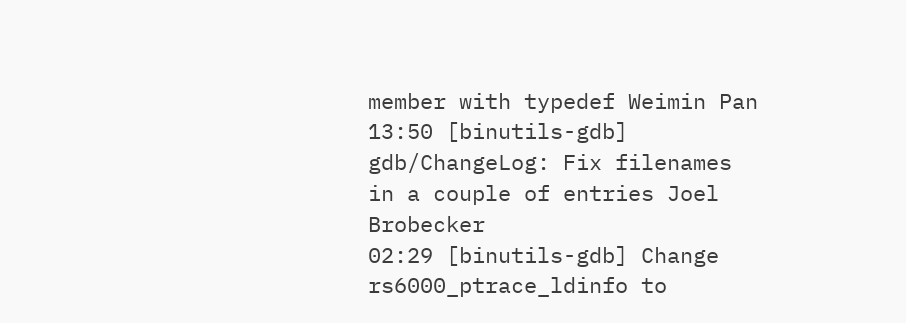member with typedef Weimin Pan
13:50 [binutils-gdb] gdb/ChangeLog: Fix filenames in a couple of entries Joel Brobecker
02:29 [binutils-gdb] Change rs6000_ptrace_ldinfo to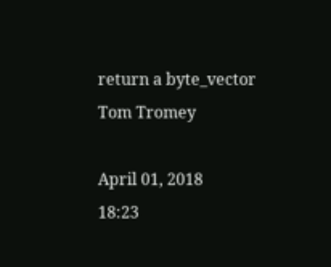return a byte_vector Tom Tromey

April 01, 2018
18:23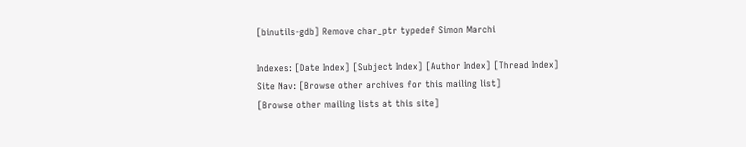[binutils-gdb] Remove char_ptr typedef Simon Marchi

Indexes: [Date Index] [Subject Index] [Author Index] [Thread Index]
Site Nav: [Browse other archives for this mailing list]
[Browse other mailing lists at this site]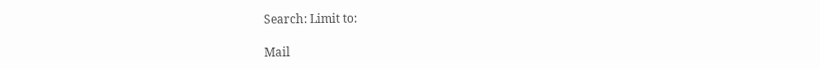Search: Limit to:

Mail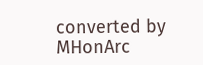converted by MHonArc